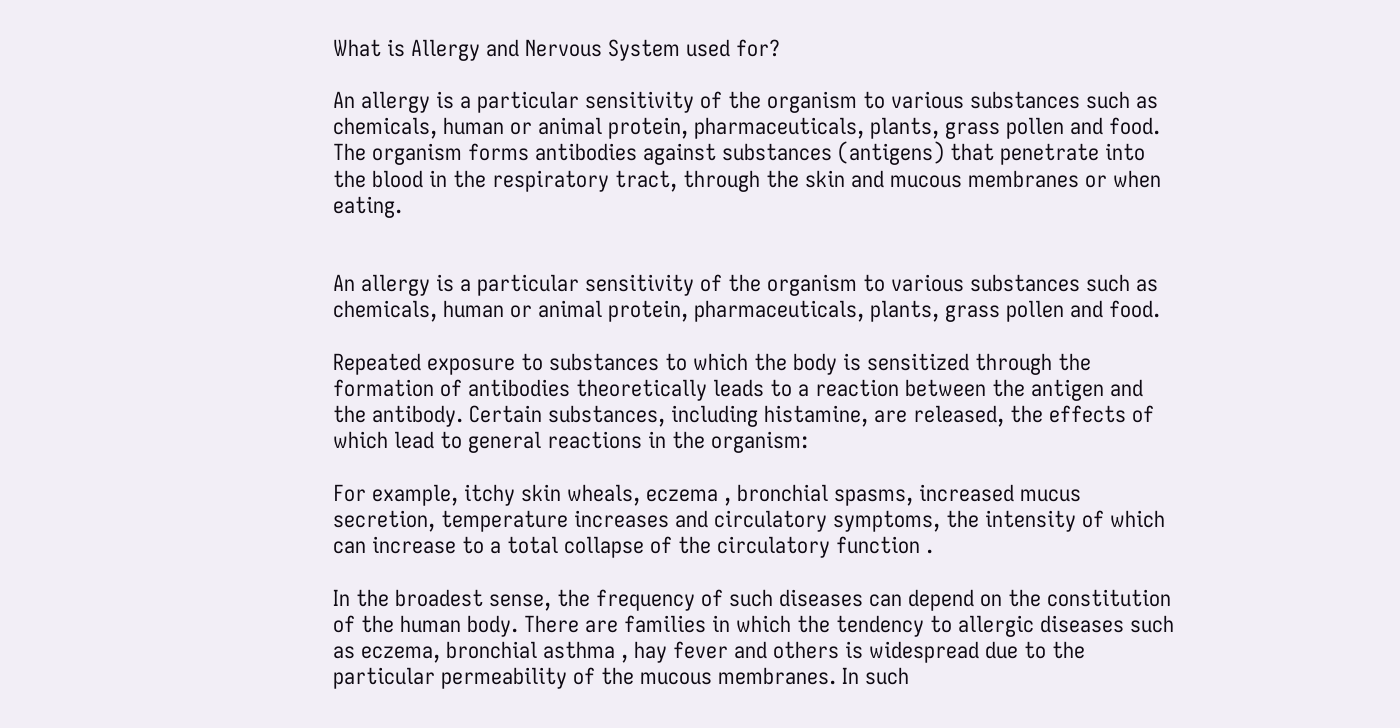What is Allergy and Nervous System used for?

An allergy is a particular sensitivity of the organism to various substances such as chemicals, human or animal protein, pharmaceuticals, plants, grass pollen and food. The organism forms antibodies against substances (antigens) that penetrate into the blood in the respiratory tract, through the skin and mucous membranes or when eating.


An allergy is a particular sensitivity of the organism to various substances such as chemicals, human or animal protein, pharmaceuticals, plants, grass pollen and food.

Repeated exposure to substances to which the body is sensitized through the formation of antibodies theoretically leads to a reaction between the antigen and the antibody. Certain substances, including histamine, are released, the effects of which lead to general reactions in the organism:

For example, itchy skin wheals, eczema , bronchial spasms, increased mucus secretion, temperature increases and circulatory symptoms, the intensity of which can increase to a total collapse of the circulatory function .

In the broadest sense, the frequency of such diseases can depend on the constitution of the human body. There are families in which the tendency to allergic diseases such as eczema, bronchial asthma , hay fever and others is widespread due to the particular permeability of the mucous membranes. In such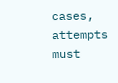cases, attempts must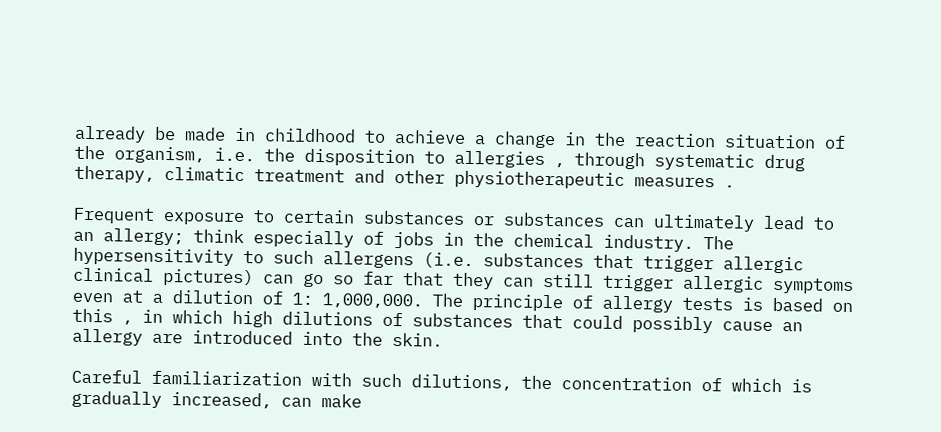already be made in childhood to achieve a change in the reaction situation of the organism, i.e. the disposition to allergies , through systematic drug therapy, climatic treatment and other physiotherapeutic measures .

Frequent exposure to certain substances or substances can ultimately lead to an allergy; think especially of jobs in the chemical industry. The hypersensitivity to such allergens (i.e. substances that trigger allergic clinical pictures) can go so far that they can still trigger allergic symptoms even at a dilution of 1: 1,000,000. The principle of allergy tests is based on this , in which high dilutions of substances that could possibly cause an allergy are introduced into the skin.

Careful familiarization with such dilutions, the concentration of which is gradually increased, can make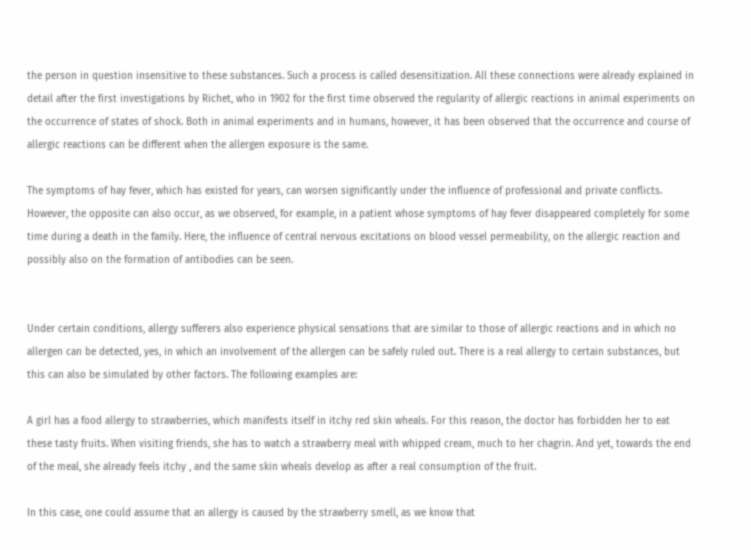the person in question insensitive to these substances. Such a process is called desensitization. All these connections were already explained in detail after the first investigations by Richet, who in 1902 for the first time observed the regularity of allergic reactions in animal experiments on the occurrence of states of shock. Both in animal experiments and in humans, however, it has been observed that the occurrence and course of allergic reactions can be different when the allergen exposure is the same.

The symptoms of hay fever, which has existed for years, can worsen significantly under the influence of professional and private conflicts. However, the opposite can also occur, as we observed, for example, in a patient whose symptoms of hay fever disappeared completely for some time during a death in the family. Here, the influence of central nervous excitations on blood vessel permeability, on the allergic reaction and possibly also on the formation of antibodies can be seen.


Under certain conditions, allergy sufferers also experience physical sensations that are similar to those of allergic reactions and in which no allergen can be detected, yes, in which an involvement of the allergen can be safely ruled out. There is a real allergy to certain substances, but this can also be simulated by other factors. The following examples are:

A girl has a food allergy to strawberries, which manifests itself in itchy red skin wheals. For this reason, the doctor has forbidden her to eat these tasty fruits. When visiting friends, she has to watch a strawberry meal with whipped cream, much to her chagrin. And yet, towards the end of the meal, she already feels itchy , and the same skin wheals develop as after a real consumption of the fruit.

In this case, one could assume that an allergy is caused by the strawberry smell, as we know that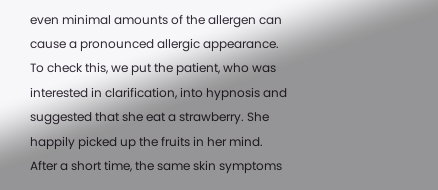even minimal amounts of the allergen can cause a pronounced allergic appearance. To check this, we put the patient, who was interested in clarification, into hypnosis and suggested that she eat a strawberry. She happily picked up the fruits in her mind. After a short time, the same skin symptoms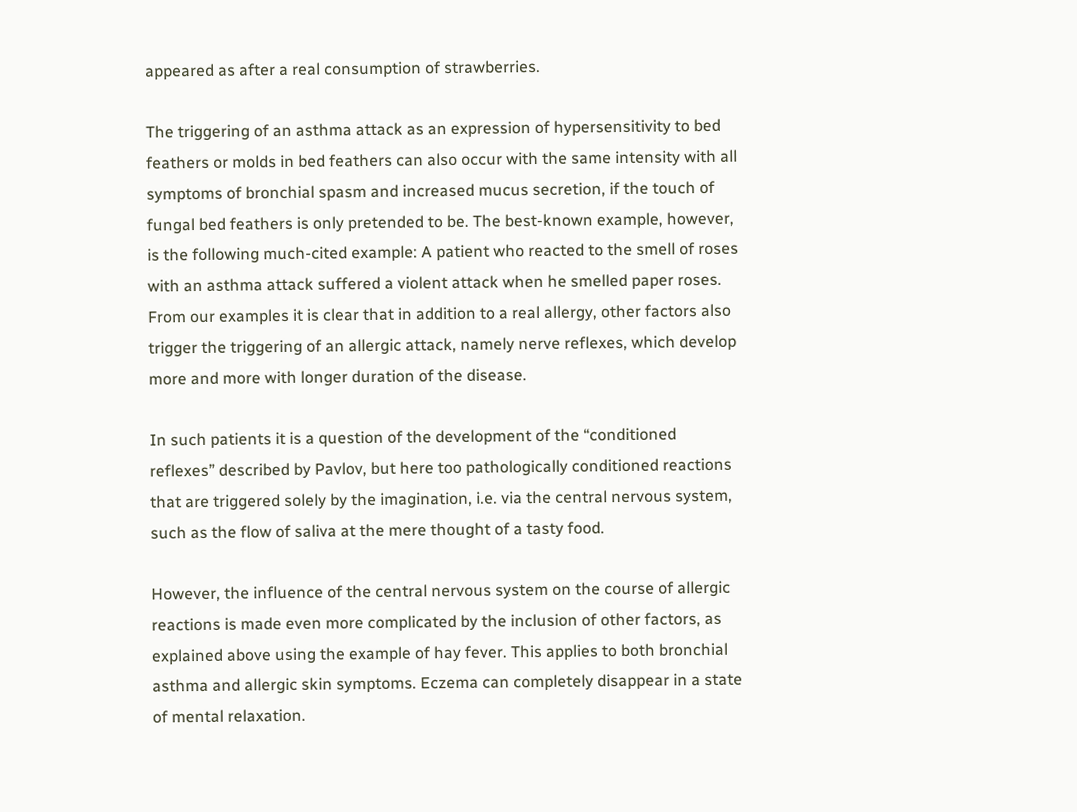appeared as after a real consumption of strawberries.

The triggering of an asthma attack as an expression of hypersensitivity to bed feathers or molds in bed feathers can also occur with the same intensity with all symptoms of bronchial spasm and increased mucus secretion, if the touch of fungal bed feathers is only pretended to be. The best-known example, however, is the following much-cited example: A patient who reacted to the smell of roses with an asthma attack suffered a violent attack when he smelled paper roses. From our examples it is clear that in addition to a real allergy, other factors also trigger the triggering of an allergic attack, namely nerve reflexes, which develop more and more with longer duration of the disease.

In such patients it is a question of the development of the “conditioned reflexes” described by Pavlov, but here too pathologically conditioned reactions that are triggered solely by the imagination, i.e. via the central nervous system, such as the flow of saliva at the mere thought of a tasty food.

However, the influence of the central nervous system on the course of allergic reactions is made even more complicated by the inclusion of other factors, as explained above using the example of hay fever. This applies to both bronchial asthma and allergic skin symptoms. Eczema can completely disappear in a state of mental relaxation.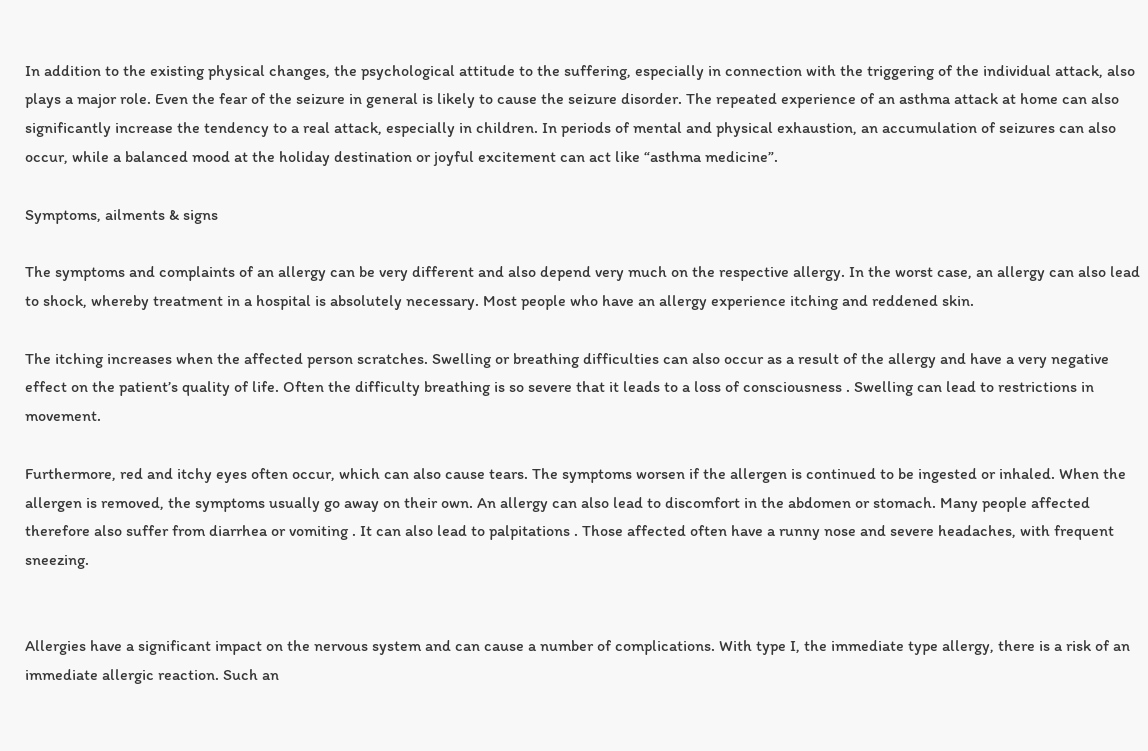In addition to the existing physical changes, the psychological attitude to the suffering, especially in connection with the triggering of the individual attack, also plays a major role. Even the fear of the seizure in general is likely to cause the seizure disorder. The repeated experience of an asthma attack at home can also significantly increase the tendency to a real attack, especially in children. In periods of mental and physical exhaustion, an accumulation of seizures can also occur, while a balanced mood at the holiday destination or joyful excitement can act like “asthma medicine”.

Symptoms, ailments & signs

The symptoms and complaints of an allergy can be very different and also depend very much on the respective allergy. In the worst case, an allergy can also lead to shock, whereby treatment in a hospital is absolutely necessary. Most people who have an allergy experience itching and reddened skin.

The itching increases when the affected person scratches. Swelling or breathing difficulties can also occur as a result of the allergy and have a very negative effect on the patient’s quality of life. Often the difficulty breathing is so severe that it leads to a loss of consciousness . Swelling can lead to restrictions in movement.

Furthermore, red and itchy eyes often occur, which can also cause tears. The symptoms worsen if the allergen is continued to be ingested or inhaled. When the allergen is removed, the symptoms usually go away on their own. An allergy can also lead to discomfort in the abdomen or stomach. Many people affected therefore also suffer from diarrhea or vomiting . It can also lead to palpitations . Those affected often have a runny nose and severe headaches, with frequent sneezing.


Allergies have a significant impact on the nervous system and can cause a number of complications. With type I, the immediate type allergy, there is a risk of an immediate allergic reaction. Such an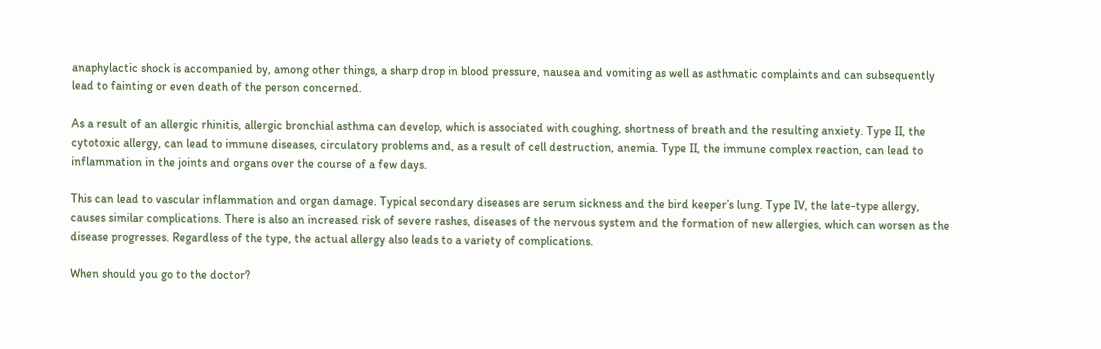anaphylactic shock is accompanied by, among other things, a sharp drop in blood pressure, nausea and vomiting as well as asthmatic complaints and can subsequently lead to fainting or even death of the person concerned.

As a result of an allergic rhinitis, allergic bronchial asthma can develop, which is associated with coughing, shortness of breath and the resulting anxiety. Type II, the cytotoxic allergy, can lead to immune diseases, circulatory problems and, as a result of cell destruction, anemia. Type II, the immune complex reaction, can lead to inflammation in the joints and organs over the course of a few days.

This can lead to vascular inflammation and organ damage. Typical secondary diseases are serum sickness and the bird keeper’s lung. Type IV, the late-type allergy, causes similar complications. There is also an increased risk of severe rashes, diseases of the nervous system and the formation of new allergies, which can worsen as the disease progresses. Regardless of the type, the actual allergy also leads to a variety of complications.

When should you go to the doctor?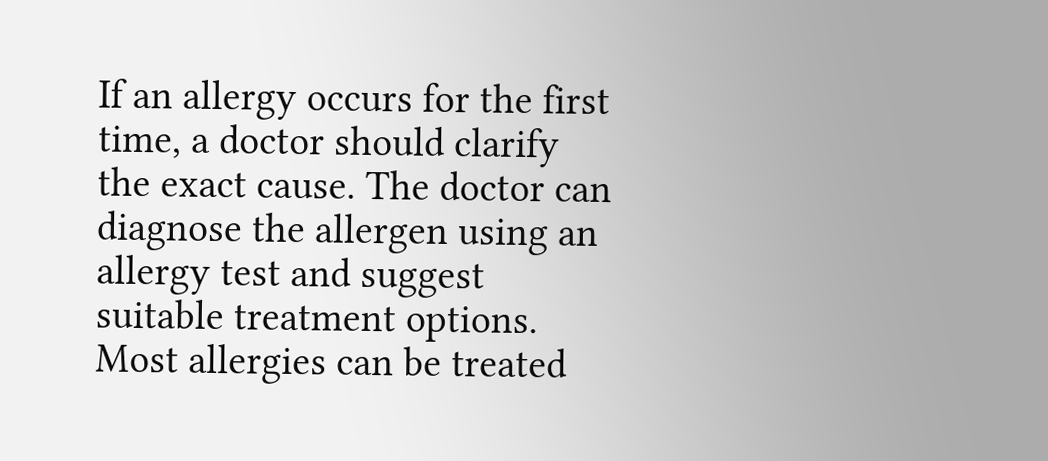If an allergy occurs for the first time, a doctor should clarify the exact cause. The doctor can diagnose the allergen using an allergy test and suggest suitable treatment options. Most allergies can be treated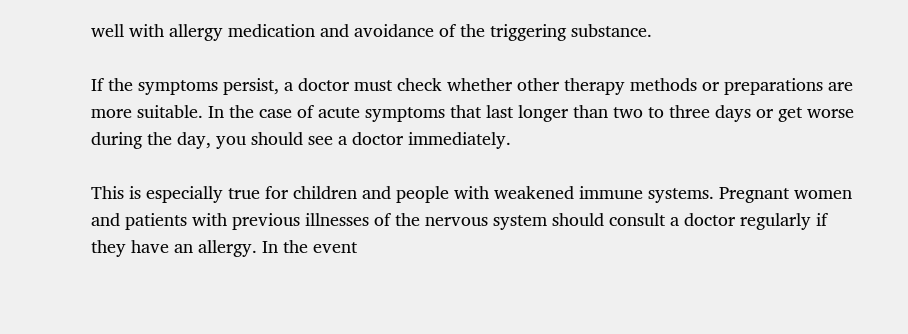well with allergy medication and avoidance of the triggering substance.

If the symptoms persist, a doctor must check whether other therapy methods or preparations are more suitable. In the case of acute symptoms that last longer than two to three days or get worse during the day, you should see a doctor immediately.

This is especially true for children and people with weakened immune systems. Pregnant women and patients with previous illnesses of the nervous system should consult a doctor regularly if they have an allergy. In the event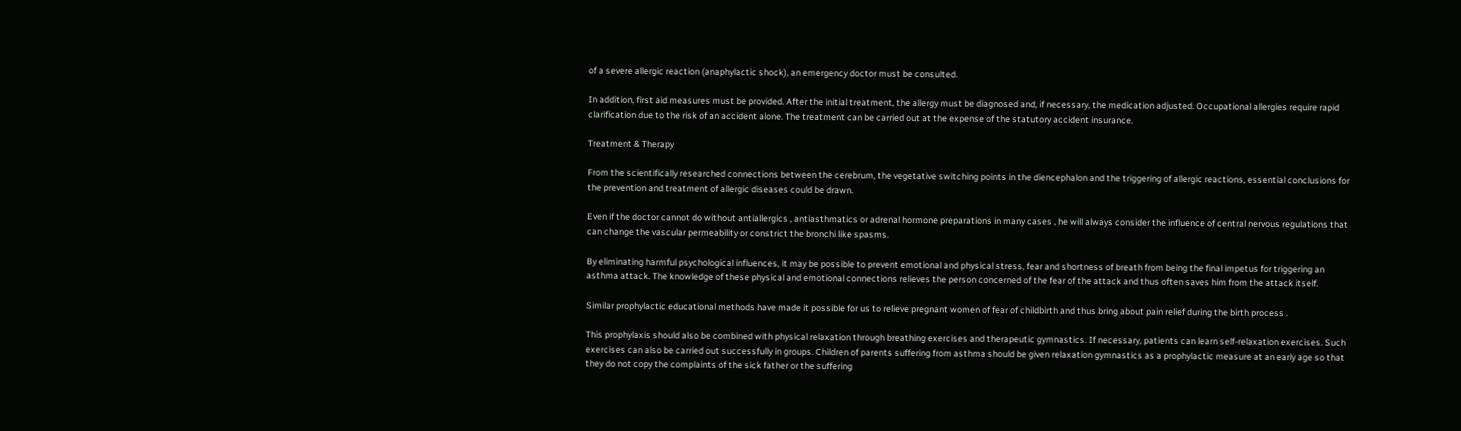of a severe allergic reaction (anaphylactic shock), an emergency doctor must be consulted.

In addition, first aid measures must be provided. After the initial treatment, the allergy must be diagnosed and, if necessary, the medication adjusted. Occupational allergies require rapid clarification due to the risk of an accident alone. The treatment can be carried out at the expense of the statutory accident insurance.

Treatment & Therapy

From the scientifically researched connections between the cerebrum, the vegetative switching points in the diencephalon and the triggering of allergic reactions, essential conclusions for the prevention and treatment of allergic diseases could be drawn.

Even if the doctor cannot do without antiallergics , antiasthmatics or adrenal hormone preparations in many cases , he will always consider the influence of central nervous regulations that can change the vascular permeability or constrict the bronchi like spasms.

By eliminating harmful psychological influences, it may be possible to prevent emotional and physical stress, fear and shortness of breath from being the final impetus for triggering an asthma attack. The knowledge of these physical and emotional connections relieves the person concerned of the fear of the attack and thus often saves him from the attack itself.

Similar prophylactic educational methods have made it possible for us to relieve pregnant women of fear of childbirth and thus bring about pain relief during the birth process .

This prophylaxis should also be combined with physical relaxation through breathing exercises and therapeutic gymnastics. If necessary, patients can learn self-relaxation exercises. Such exercises can also be carried out successfully in groups. Children of parents suffering from asthma should be given relaxation gymnastics as a prophylactic measure at an early age so that they do not copy the complaints of the sick father or the suffering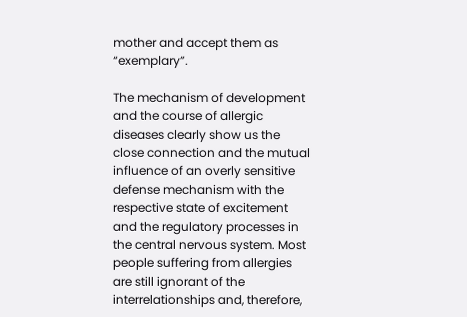mother and accept them as “exemplary”.

The mechanism of development and the course of allergic diseases clearly show us the close connection and the mutual influence of an overly sensitive defense mechanism with the respective state of excitement and the regulatory processes in the central nervous system. Most people suffering from allergies are still ignorant of the interrelationships and, therefore,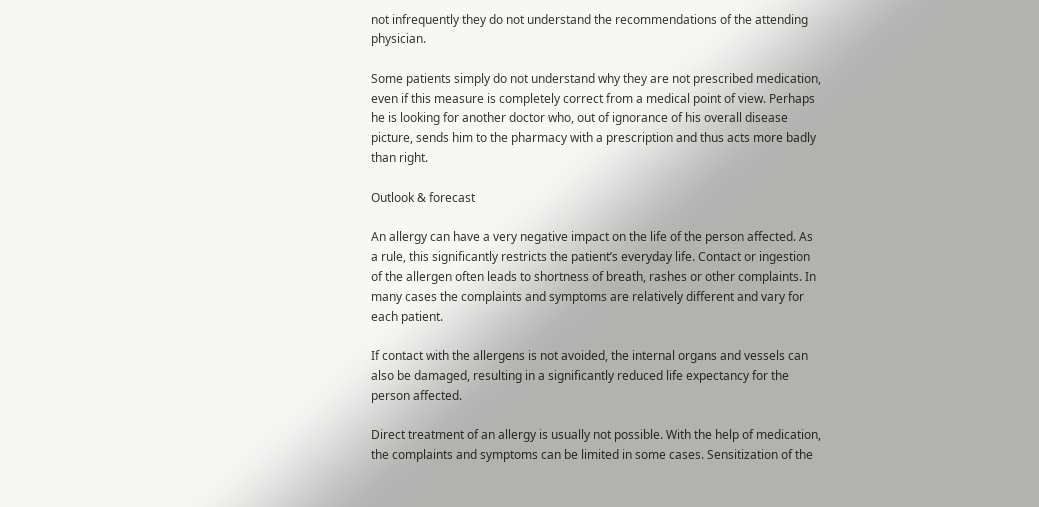not infrequently they do not understand the recommendations of the attending physician.

Some patients simply do not understand why they are not prescribed medication, even if this measure is completely correct from a medical point of view. Perhaps he is looking for another doctor who, out of ignorance of his overall disease picture, sends him to the pharmacy with a prescription and thus acts more badly than right.

Outlook & forecast

An allergy can have a very negative impact on the life of the person affected. As a rule, this significantly restricts the patient’s everyday life. Contact or ingestion of the allergen often leads to shortness of breath, rashes or other complaints. In many cases the complaints and symptoms are relatively different and vary for each patient.

If contact with the allergens is not avoided, the internal organs and vessels can also be damaged, resulting in a significantly reduced life expectancy for the person affected.

Direct treatment of an allergy is usually not possible. With the help of medication, the complaints and symptoms can be limited in some cases. Sensitization of the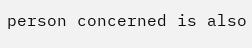person concerned is also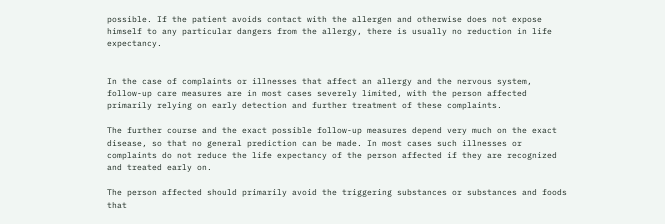possible. If the patient avoids contact with the allergen and otherwise does not expose himself to any particular dangers from the allergy, there is usually no reduction in life expectancy.


In the case of complaints or illnesses that affect an allergy and the nervous system, follow-up care measures are in most cases severely limited, with the person affected primarily relying on early detection and further treatment of these complaints.

The further course and the exact possible follow-up measures depend very much on the exact disease, so that no general prediction can be made. In most cases such illnesses or complaints do not reduce the life expectancy of the person affected if they are recognized and treated early on.

The person affected should primarily avoid the triggering substances or substances and foods that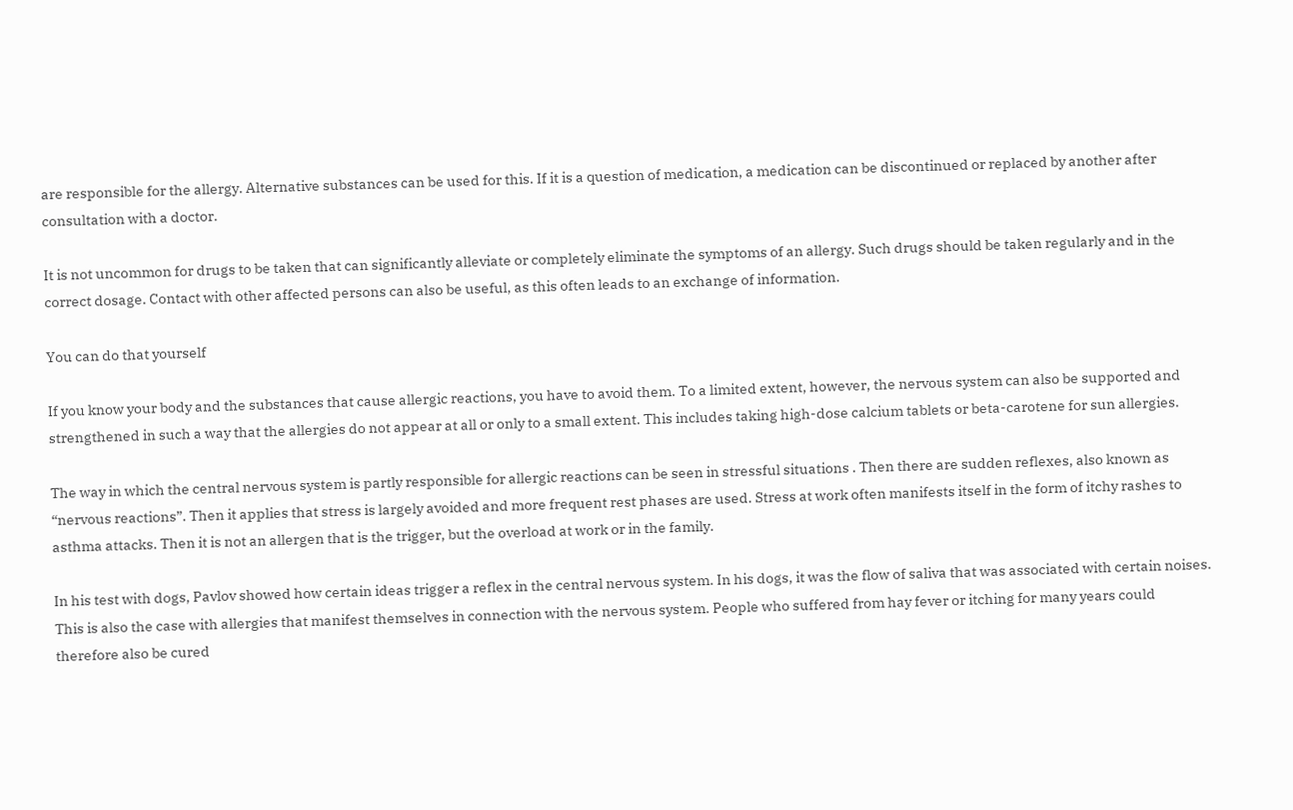are responsible for the allergy. Alternative substances can be used for this. If it is a question of medication, a medication can be discontinued or replaced by another after consultation with a doctor.

It is not uncommon for drugs to be taken that can significantly alleviate or completely eliminate the symptoms of an allergy. Such drugs should be taken regularly and in the correct dosage. Contact with other affected persons can also be useful, as this often leads to an exchange of information.

You can do that yourself

If you know your body and the substances that cause allergic reactions, you have to avoid them. To a limited extent, however, the nervous system can also be supported and strengthened in such a way that the allergies do not appear at all or only to a small extent. This includes taking high-dose calcium tablets or beta-carotene for sun allergies.

The way in which the central nervous system is partly responsible for allergic reactions can be seen in stressful situations . Then there are sudden reflexes, also known as “nervous reactions”. Then it applies that stress is largely avoided and more frequent rest phases are used. Stress at work often manifests itself in the form of itchy rashes to asthma attacks. Then it is not an allergen that is the trigger, but the overload at work or in the family.

In his test with dogs, Pavlov showed how certain ideas trigger a reflex in the central nervous system. In his dogs, it was the flow of saliva that was associated with certain noises. This is also the case with allergies that manifest themselves in connection with the nervous system. People who suffered from hay fever or itching for many years could therefore also be cured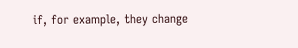if, for example, they change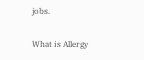jobs.

What is Allergy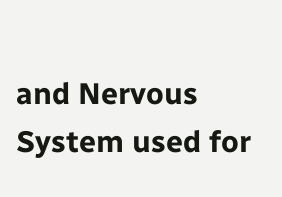and Nervous System used for